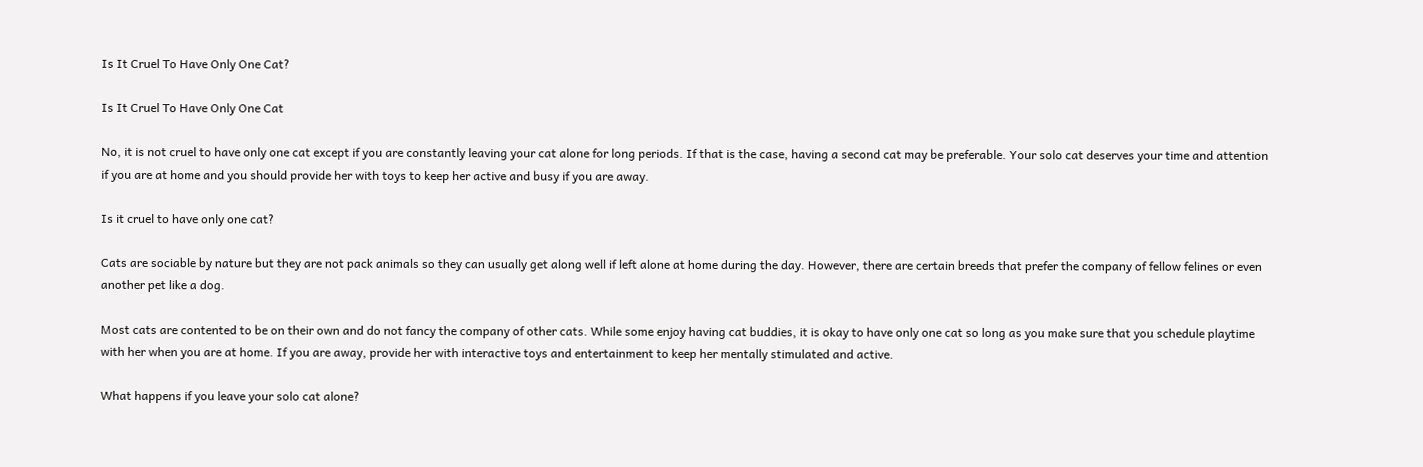Is It Cruel To Have Only One Cat?

Is It Cruel To Have Only One Cat

No, it is not cruel to have only one cat except if you are constantly leaving your cat alone for long periods. If that is the case, having a second cat may be preferable. Your solo cat deserves your time and attention if you are at home and you should provide her with toys to keep her active and busy if you are away.

Is it cruel to have only one cat?

Cats are sociable by nature but they are not pack animals so they can usually get along well if left alone at home during the day. However, there are certain breeds that prefer the company of fellow felines or even another pet like a dog.

Most cats are contented to be on their own and do not fancy the company of other cats. While some enjoy having cat buddies, it is okay to have only one cat so long as you make sure that you schedule playtime with her when you are at home. If you are away, provide her with interactive toys and entertainment to keep her mentally stimulated and active.

What happens if you leave your solo cat alone?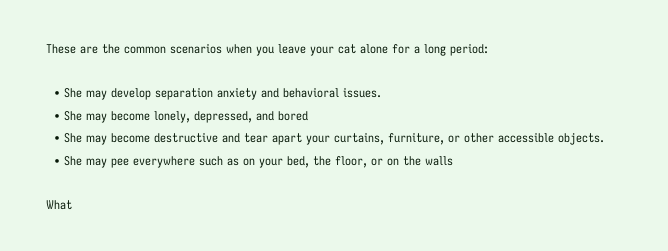These are the common scenarios when you leave your cat alone for a long period:

  • She may develop separation anxiety and behavioral issues.
  • She may become lonely, depressed, and bored
  • She may become destructive and tear apart your curtains, furniture, or other accessible objects.
  • She may pee everywhere such as on your bed, the floor, or on the walls

What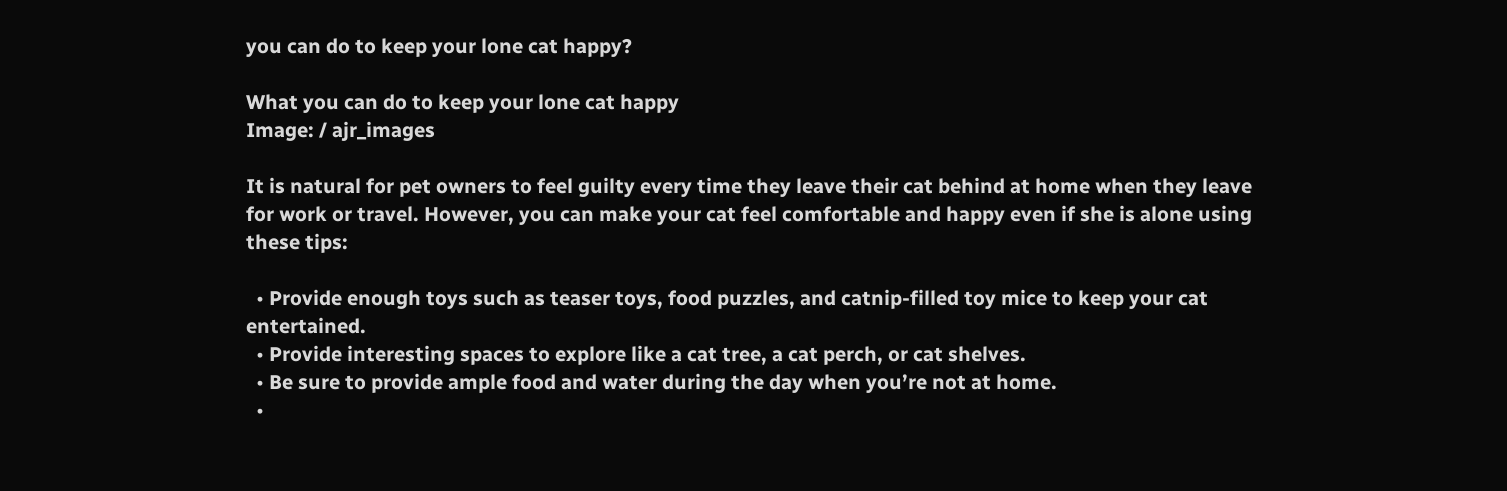you can do to keep your lone cat happy?

What you can do to keep your lone cat happy
Image: / ajr_images

It is natural for pet owners to feel guilty every time they leave their cat behind at home when they leave for work or travel. However, you can make your cat feel comfortable and happy even if she is alone using these tips:

  • Provide enough toys such as teaser toys, food puzzles, and catnip-filled toy mice to keep your cat entertained.
  • Provide interesting spaces to explore like a cat tree, a cat perch, or cat shelves.
  • Be sure to provide ample food and water during the day when you’re not at home.
  •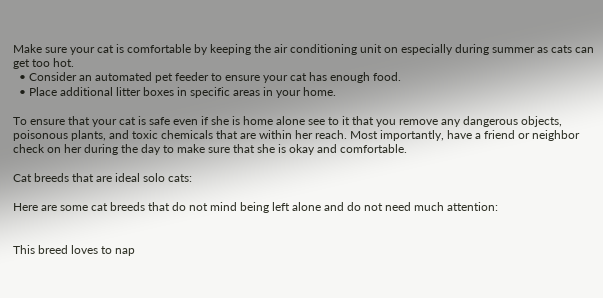Make sure your cat is comfortable by keeping the air conditioning unit on especially during summer as cats can get too hot.
  • Consider an automated pet feeder to ensure your cat has enough food.
  • Place additional litter boxes in specific areas in your home.

To ensure that your cat is safe even if she is home alone see to it that you remove any dangerous objects, poisonous plants, and toxic chemicals that are within her reach. Most importantly, have a friend or neighbor check on her during the day to make sure that she is okay and comfortable.

Cat breeds that are ideal solo cats:

Here are some cat breeds that do not mind being left alone and do not need much attention:


This breed loves to nap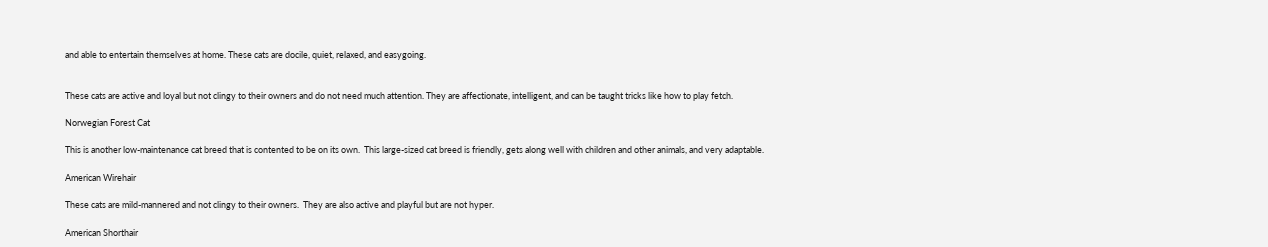and able to entertain themselves at home. These cats are docile, quiet, relaxed, and easygoing.


These cats are active and loyal but not clingy to their owners and do not need much attention. They are affectionate, intelligent, and can be taught tricks like how to play fetch.

Norwegian Forest Cat

This is another low-maintenance cat breed that is contented to be on its own.  This large-sized cat breed is friendly, gets along well with children and other animals, and very adaptable.

American Wirehair

These cats are mild-mannered and not clingy to their owners.  They are also active and playful but are not hyper.

American Shorthair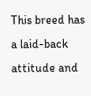This breed has a laid-back attitude and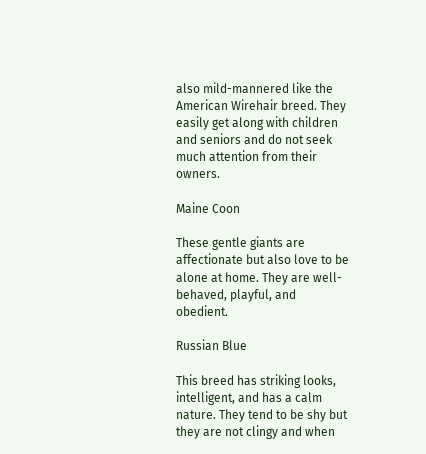also mild-mannered like the American Wirehair breed. They easily get along with children and seniors and do not seek much attention from their owners.

Maine Coon

These gentle giants are affectionate but also love to be alone at home. They are well-behaved, playful, and obedient.

Russian Blue

This breed has striking looks, intelligent, and has a calm nature. They tend to be shy but they are not clingy and when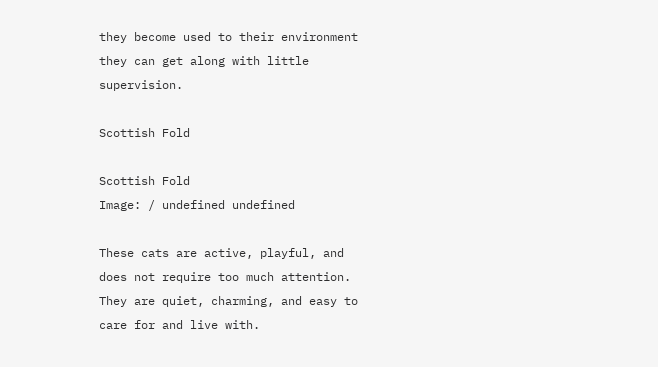they become used to their environment they can get along with little supervision.

Scottish Fold

Scottish Fold
Image: / undefined undefined

These cats are active, playful, and does not require too much attention. They are quiet, charming, and easy to care for and live with.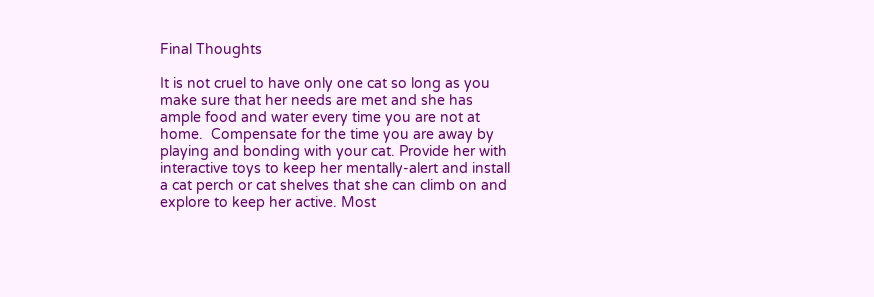Final Thoughts

It is not cruel to have only one cat so long as you make sure that her needs are met and she has ample food and water every time you are not at home.  Compensate for the time you are away by playing and bonding with your cat. Provide her with interactive toys to keep her mentally-alert and install a cat perch or cat shelves that she can climb on and explore to keep her active. Most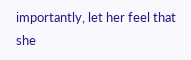importantly, let her feel that she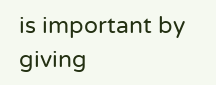is important by giving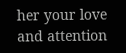her your love and attention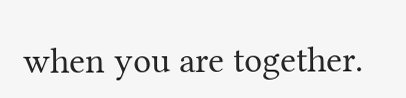when you are together.